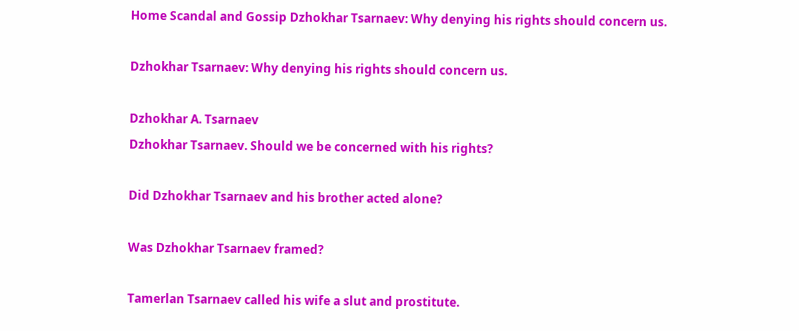Home Scandal and Gossip Dzhokhar Tsarnaev: Why denying his rights should concern us.

Dzhokhar Tsarnaev: Why denying his rights should concern us.

Dzhokhar A. Tsarnaev
Dzhokhar Tsarnaev. Should we be concerned with his rights?

Did Dzhokhar Tsarnaev and his brother acted alone?

Was Dzhokhar Tsarnaev framed?

Tamerlan Tsarnaev called his wife a slut and prostitute.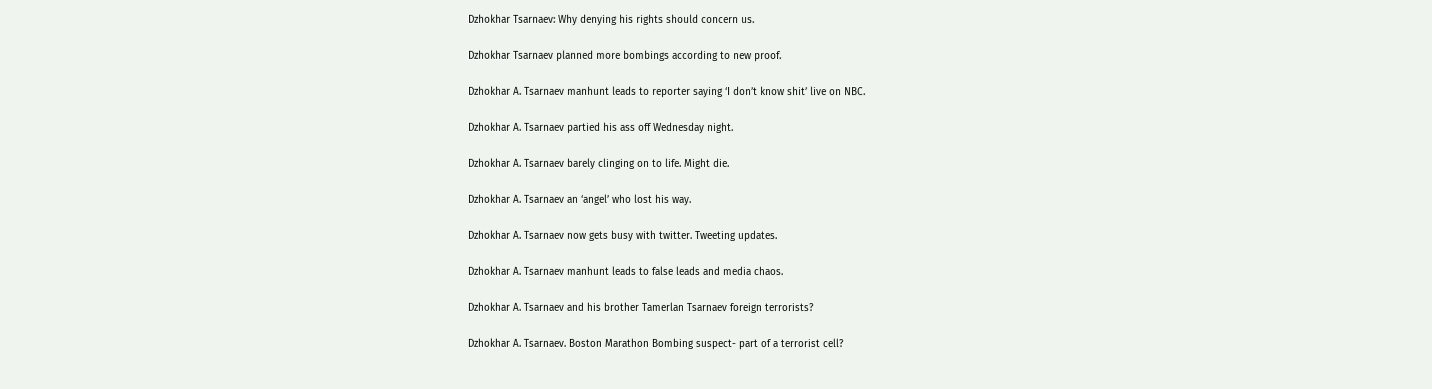Dzhokhar Tsarnaev: Why denying his rights should concern us.

Dzhokhar Tsarnaev planned more bombings according to new proof.

Dzhokhar A. Tsarnaev manhunt leads to reporter saying ‘I don’t know shit’ live on NBC.

Dzhokhar A. Tsarnaev partied his ass off Wednesday night.

Dzhokhar A. Tsarnaev barely clinging on to life. Might die.

Dzhokhar A. Tsarnaev an ‘angel’ who lost his way.

Dzhokhar A. Tsarnaev now gets busy with twitter. Tweeting updates.

Dzhokhar A. Tsarnaev manhunt leads to false leads and media chaos.

Dzhokhar A. Tsarnaev and his brother Tamerlan Tsarnaev foreign terrorists?

Dzhokhar A. Tsarnaev. Boston Marathon Bombing suspect- part of a terrorist cell?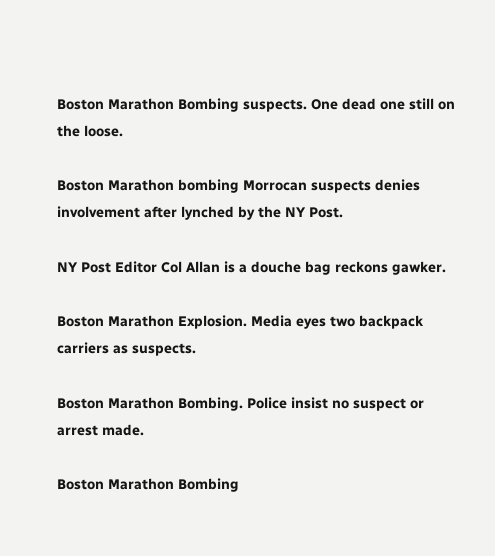Boston Marathon Bombing suspects. One dead one still on the loose.

Boston Marathon bombing Morrocan suspects denies involvement after lynched by the NY Post.

NY Post Editor Col Allan is a douche bag reckons gawker.

Boston Marathon Explosion. Media eyes two backpack carriers as suspects.

Boston Marathon Bombing. Police insist no suspect or arrest made.

Boston Marathon Bombing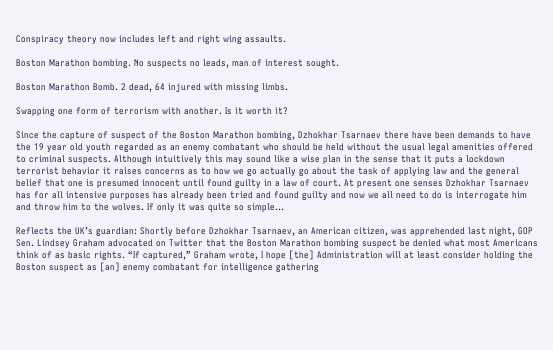Conspiracy theory now includes left and right wing assaults.

Boston Marathon bombing. No suspects no leads, man of interest sought.

Boston Marathon Bomb. 2 dead, 64 injured with missing limbs.

Swapping one form of terrorism with another. Is it worth it?

Since the capture of suspect of the Boston Marathon bombing, Dzhokhar Tsarnaev there have been demands to have the 19 year old youth regarded as an enemy combatant who should be held without the usual legal amenities offered to criminal suspects. Although intuitively this may sound like a wise plan in the sense that it puts a lockdown terrorist behavior it raises concerns as to how we go actually go about the task of applying law and the general belief that one is presumed innocent until found guilty in a law of court. At present one senses Dzhokhar Tsarnaev has for all intensive purposes has already been tried and found guilty and now we all need to do is interrogate him and throw him to the wolves. If only it was quite so simple…

Reflects the UK’s guardian: Shortly before Dzhokhar Tsarnaev, an American citizen, was apprehended last night, GOP Sen. Lindsey Graham advocated on Twitter that the Boston Marathon bombing suspect be denied what most Americans think of as basic rights. “If captured,” Graham wrote, I hope [the] Administration will at least consider holding the Boston suspect as [an] enemy combatant for intelligence gathering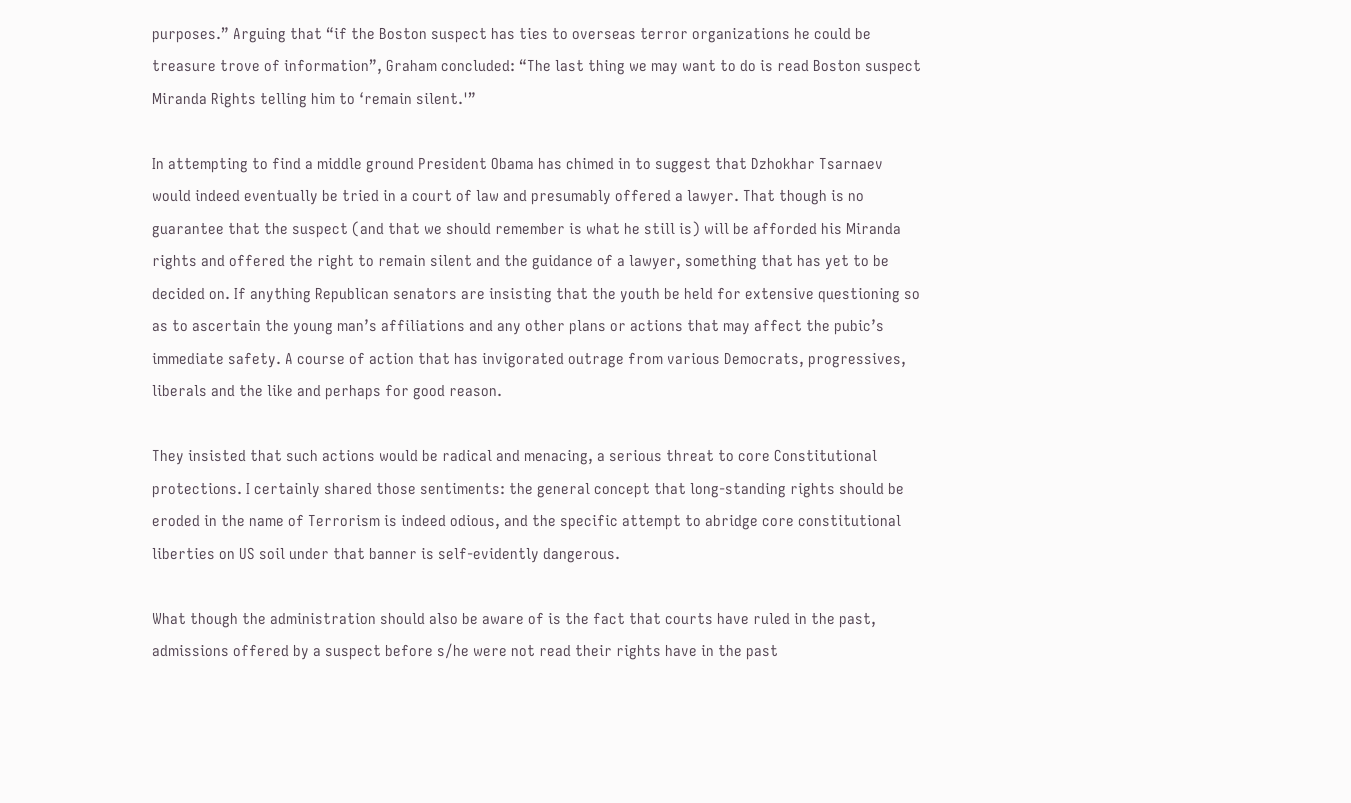purposes.” Arguing that “if the Boston suspect has ties to overseas terror organizations he could be treasure trove of information”, Graham concluded: “The last thing we may want to do is read Boston suspect Miranda Rights telling him to ‘remain silent.'”

In attempting to find a middle ground President Obama has chimed in to suggest that Dzhokhar Tsarnaev would indeed eventually be tried in a court of law and presumably offered a lawyer. That though is no guarantee that the suspect (and that we should remember is what he still is) will be afforded his Miranda rights and offered the right to remain silent and the guidance of a lawyer, something that has yet to be decided on. If anything Republican senators are insisting that the youth be held for extensive questioning so as to ascertain the young man’s affiliations and any other plans or actions that may affect the pubic’s immediate safety. A course of action that has invigorated outrage from various Democrats, progressives, liberals and the like and perhaps for good reason.

They insisted that such actions would be radical and menacing, a serious threat to core Constitutional protections. I certainly shared those sentiments: the general concept that long-standing rights should be eroded in the name of Terrorism is indeed odious, and the specific attempt to abridge core constitutional liberties on US soil under that banner is self-evidently dangerous.

What though the administration should also be aware of is the fact that courts have ruled in the past, admissions offered by a suspect before s/he were not read their rights have in the past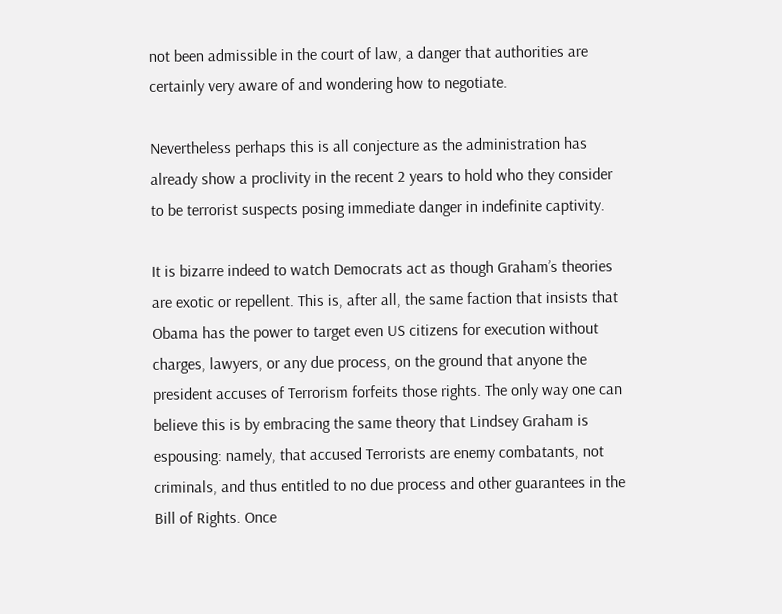not been admissible in the court of law, a danger that authorities are certainly very aware of and wondering how to negotiate.

Nevertheless perhaps this is all conjecture as the administration has already show a proclivity in the recent 2 years to hold who they consider to be terrorist suspects posing immediate danger in indefinite captivity.

It is bizarre indeed to watch Democrats act as though Graham’s theories are exotic or repellent. This is, after all, the same faction that insists that Obama has the power to target even US citizens for execution without charges, lawyers, or any due process, on the ground that anyone the president accuses of Terrorism forfeits those rights. The only way one can believe this is by embracing the same theory that Lindsey Graham is espousing: namely, that accused Terrorists are enemy combatants, not criminals, and thus entitled to no due process and other guarantees in the Bill of Rights. Once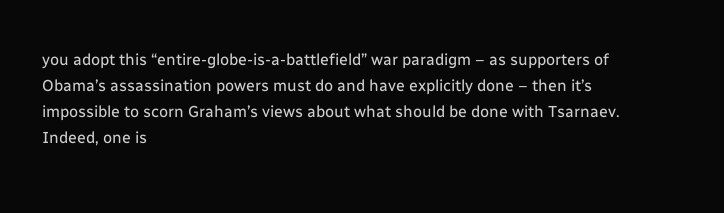you adopt this “entire-globe-is-a-battlefield” war paradigm – as supporters of Obama’s assassination powers must do and have explicitly done – then it’s impossible to scorn Graham’s views about what should be done with Tsarnaev. Indeed, one is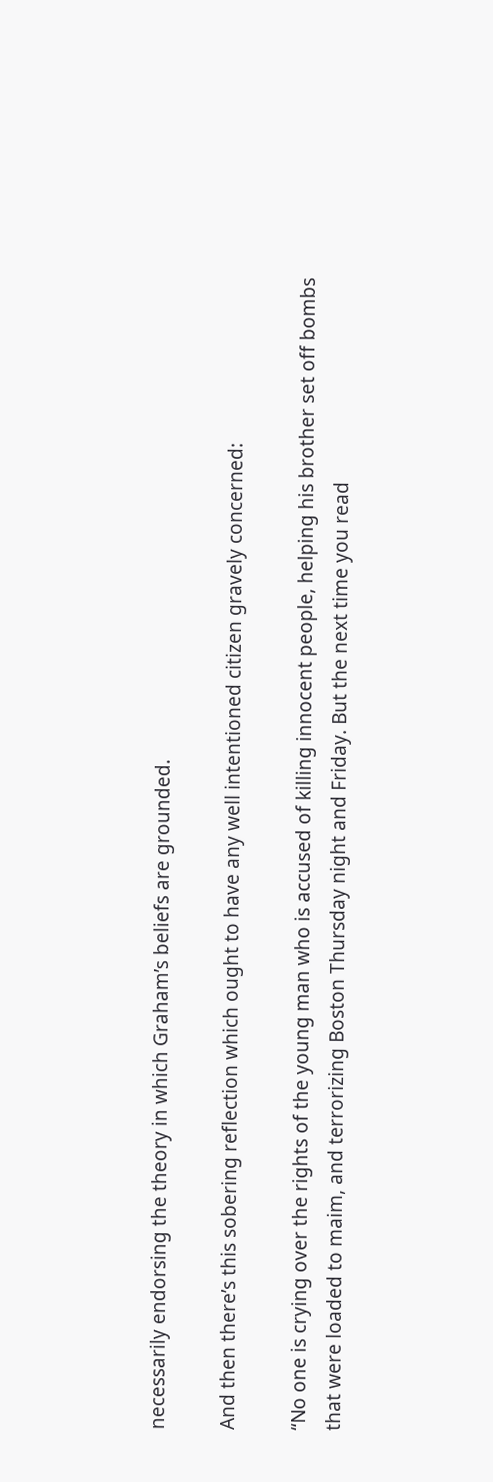necessarily endorsing the theory in which Graham’s beliefs are grounded.

And then there’s this sobering reflection which ought to have any well intentioned citizen gravely concerned:

“No one is crying over the rights of the young man who is accused of killing innocent people, helping his brother set off bombs that were loaded to maim, and terrorizing Boston Thursday night and Friday. But the next time you read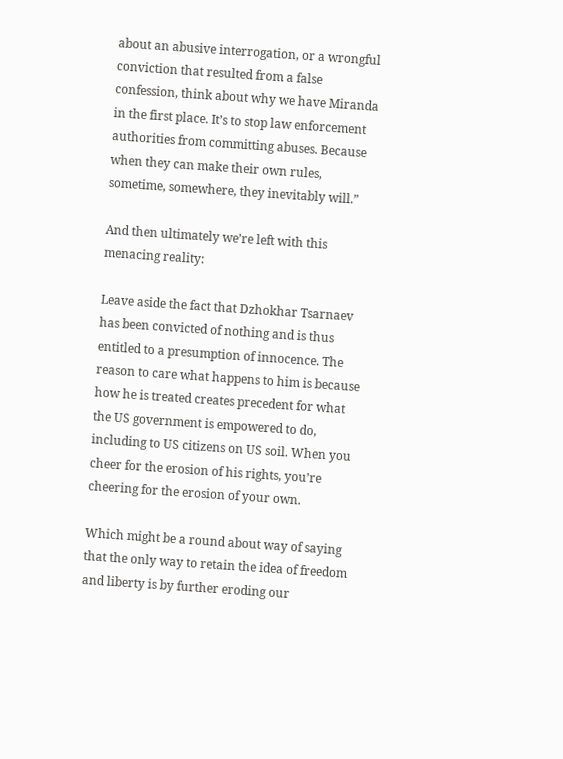about an abusive interrogation, or a wrongful conviction that resulted from a false confession, think about why we have Miranda in the first place. It’s to stop law enforcement authorities from committing abuses. Because when they can make their own rules, sometime, somewhere, they inevitably will.”

And then ultimately we’re left with this menacing reality:

Leave aside the fact that Dzhokhar Tsarnaev has been convicted of nothing and is thus entitled to a presumption of innocence. The reason to care what happens to him is because how he is treated creates precedent for what the US government is empowered to do, including to US citizens on US soil. When you cheer for the erosion of his rights, you’re cheering for the erosion of your own.

Which might be a round about way of saying that the only way to retain the idea of freedom and liberty is by further eroding our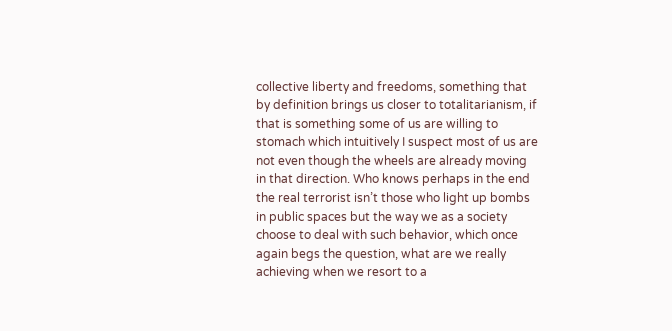collective liberty and freedoms, something that by definition brings us closer to totalitarianism, if that is something some of us are willing to stomach which intuitively I suspect most of us are not even though the wheels are already moving in that direction. Who knows perhaps in the end the real terrorist isn’t those who light up bombs in public spaces but the way we as a society choose to deal with such behavior, which once again begs the question, what are we really achieving when we resort to a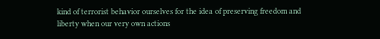kind of terrorist behavior ourselves for the idea of preserving freedom and liberty when our very own actions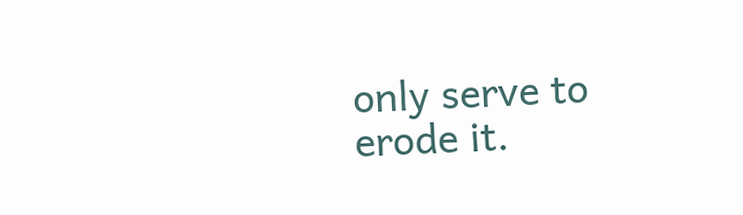only serve to erode it.